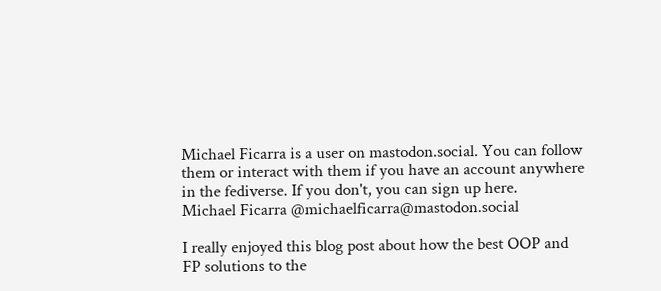Michael Ficarra is a user on mastodon.social. You can follow them or interact with them if you have an account anywhere in the fediverse. If you don't, you can sign up here.
Michael Ficarra @michaelficarra@mastodon.social

I really enjoyed this blog post about how the best OOP and FP solutions to the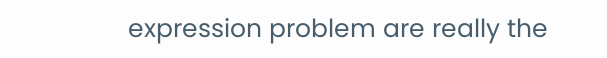expression problem are really the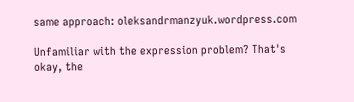same approach: oleksandrmanzyuk.wordpress.com

Unfamiliar with the expression problem? That's okay, the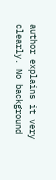author explains it very clearly. No background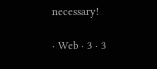necessary!

· Web · 3 · 3